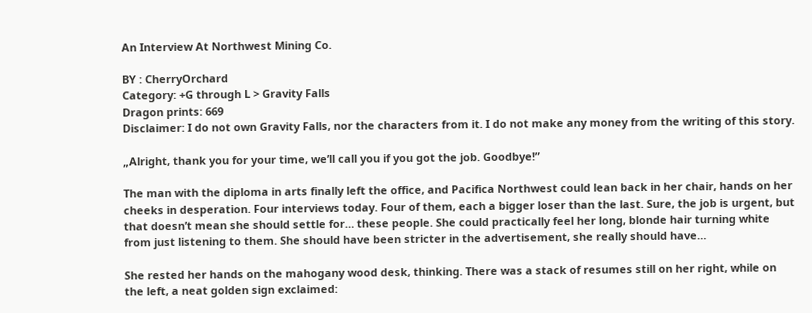An Interview At Northwest Mining Co.

BY : CherryOrchard
Category: +G through L > Gravity Falls
Dragon prints: 669
Disclaimer: I do not own Gravity Falls, nor the characters from it. I do not make any money from the writing of this story.

„Alright, thank you for your time, we’ll call you if you got the job. Goodbye!”

The man with the diploma in arts finally left the office, and Pacifica Northwest could lean back in her chair, hands on her cheeks in desperation. Four interviews today. Four of them, each a bigger loser than the last. Sure, the job is urgent, but that doesn’t mean she should settle for… these people. She could practically feel her long, blonde hair turning white from just listening to them. She should have been stricter in the advertisement, she really should have…

She rested her hands on the mahogany wood desk, thinking. There was a stack of resumes still on her right, while on the left, a neat golden sign exclaimed: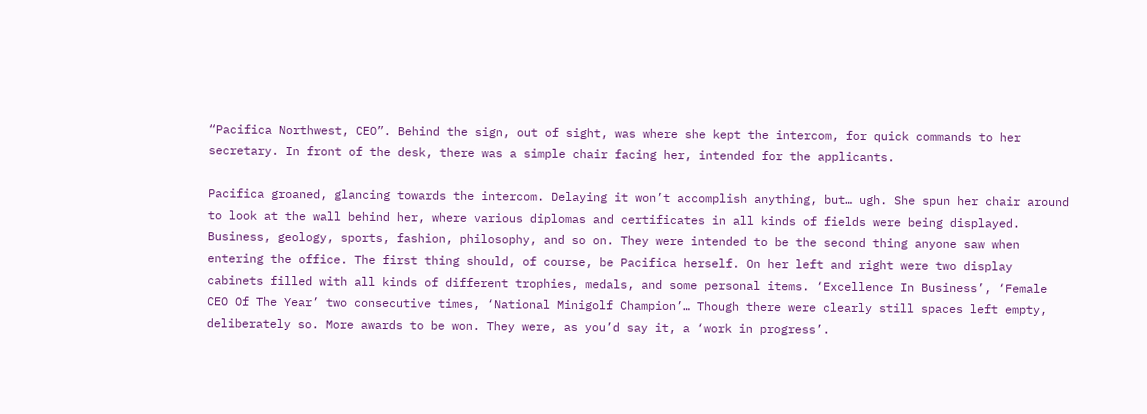“Pacifica Northwest, CEO”. Behind the sign, out of sight, was where she kept the intercom, for quick commands to her secretary. In front of the desk, there was a simple chair facing her, intended for the applicants.

Pacifica groaned, glancing towards the intercom. Delaying it won’t accomplish anything, but… ugh. She spun her chair around to look at the wall behind her, where various diplomas and certificates in all kinds of fields were being displayed. Business, geology, sports, fashion, philosophy, and so on. They were intended to be the second thing anyone saw when entering the office. The first thing should, of course, be Pacifica herself. On her left and right were two display cabinets filled with all kinds of different trophies, medals, and some personal items. ‘Excellence In Business’, ‘Female CEO Of The Year’ two consecutive times, ‘National Minigolf Champion’… Though there were clearly still spaces left empty, deliberately so. More awards to be won. They were, as you’d say it, a ‘work in progress’.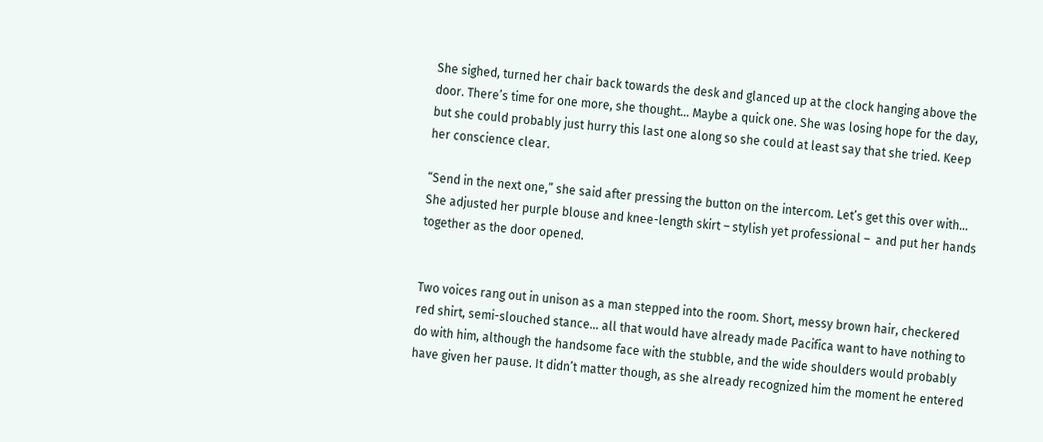She sighed, turned her chair back towards the desk and glanced up at the clock hanging above the door. There’s time for one more, she thought... Maybe a quick one. She was losing hope for the day, but she could probably just hurry this last one along so she could at least say that she tried. Keep her conscience clear.

“Send in the next one,” she said after pressing the button on the intercom. Let’s get this over with… She adjusted her purple blouse and knee-length skirt – stylish yet professional –  and put her hands together as the door opened.


Two voices rang out in unison as a man stepped into the room. Short, messy brown hair, checkered red shirt, semi-slouched stance… all that would have already made Pacifica want to have nothing to do with him, although the handsome face with the stubble, and the wide shoulders would probably have given her pause. It didn’t matter though, as she already recognized him the moment he entered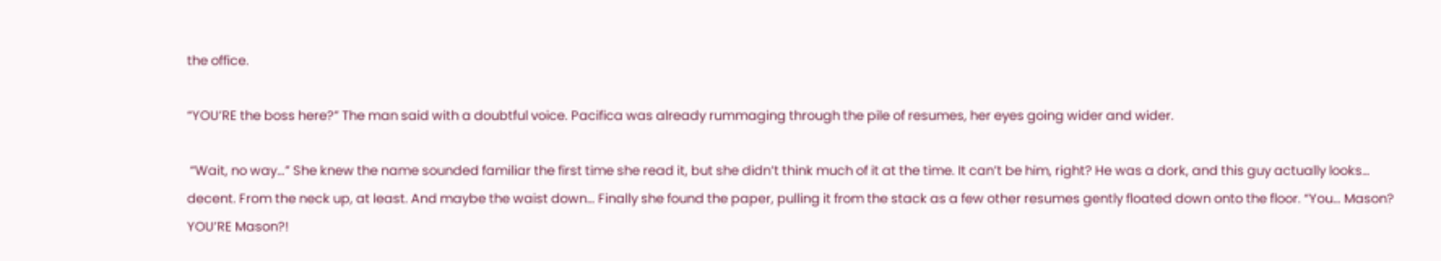the office.

“YOU’RE the boss here?” The man said with a doubtful voice. Pacifica was already rummaging through the pile of resumes, her eyes going wider and wider.

 “Wait, no way…” She knew the name sounded familiar the first time she read it, but she didn’t think much of it at the time. It can’t be him, right? He was a dork, and this guy actually looks… decent. From the neck up, at least. And maybe the waist down… Finally she found the paper, pulling it from the stack as a few other resumes gently floated down onto the floor. “You… Mason? YOU’RE Mason?!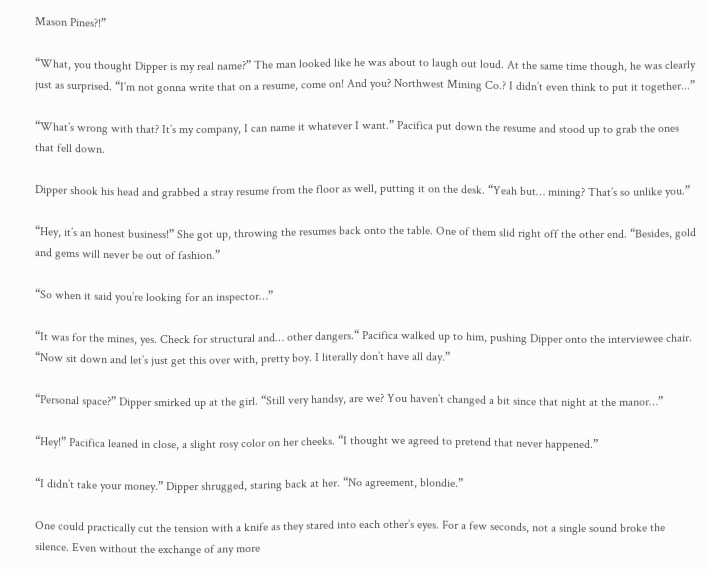Mason Pines?!”

“What, you thought Dipper is my real name?” The man looked like he was about to laugh out loud. At the same time though, he was clearly just as surprised. “I’m not gonna write that on a resume, come on! And you? Northwest Mining Co.? I didn’t even think to put it together...”

“What’s wrong with that? It’s my company, I can name it whatever I want.” Pacifica put down the resume and stood up to grab the ones that fell down.

Dipper shook his head and grabbed a stray resume from the floor as well, putting it on the desk. “Yeah but… mining? That’s so unlike you.”

“Hey, it’s an honest business!” She got up, throwing the resumes back onto the table. One of them slid right off the other end. “Besides, gold and gems will never be out of fashion.”

“So when it said you’re looking for an inspector…”

“It was for the mines, yes. Check for structural and… other dangers.“ Pacifica walked up to him, pushing Dipper onto the interviewee chair. “Now sit down and let’s just get this over with, pretty boy. I literally don’t have all day.”

“Personal space?” Dipper smirked up at the girl. “Still very handsy, are we? You haven’t changed a bit since that night at the manor…”

“Hey!” Pacifica leaned in close, a slight rosy color on her cheeks. “I thought we agreed to pretend that never happened.”

“I didn’t take your money.” Dipper shrugged, staring back at her. “No agreement, blondie.”

One could practically cut the tension with a knife as they stared into each other’s eyes. For a few seconds, not a single sound broke the silence. Even without the exchange of any more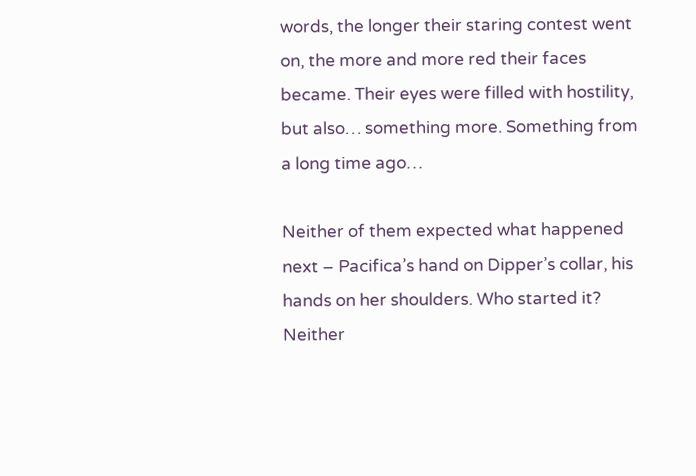words, the longer their staring contest went on, the more and more red their faces became. Their eyes were filled with hostility, but also… something more. Something from a long time ago…

Neither of them expected what happened next – Pacifica’s hand on Dipper’s collar, his hands on her shoulders. Who started it? Neither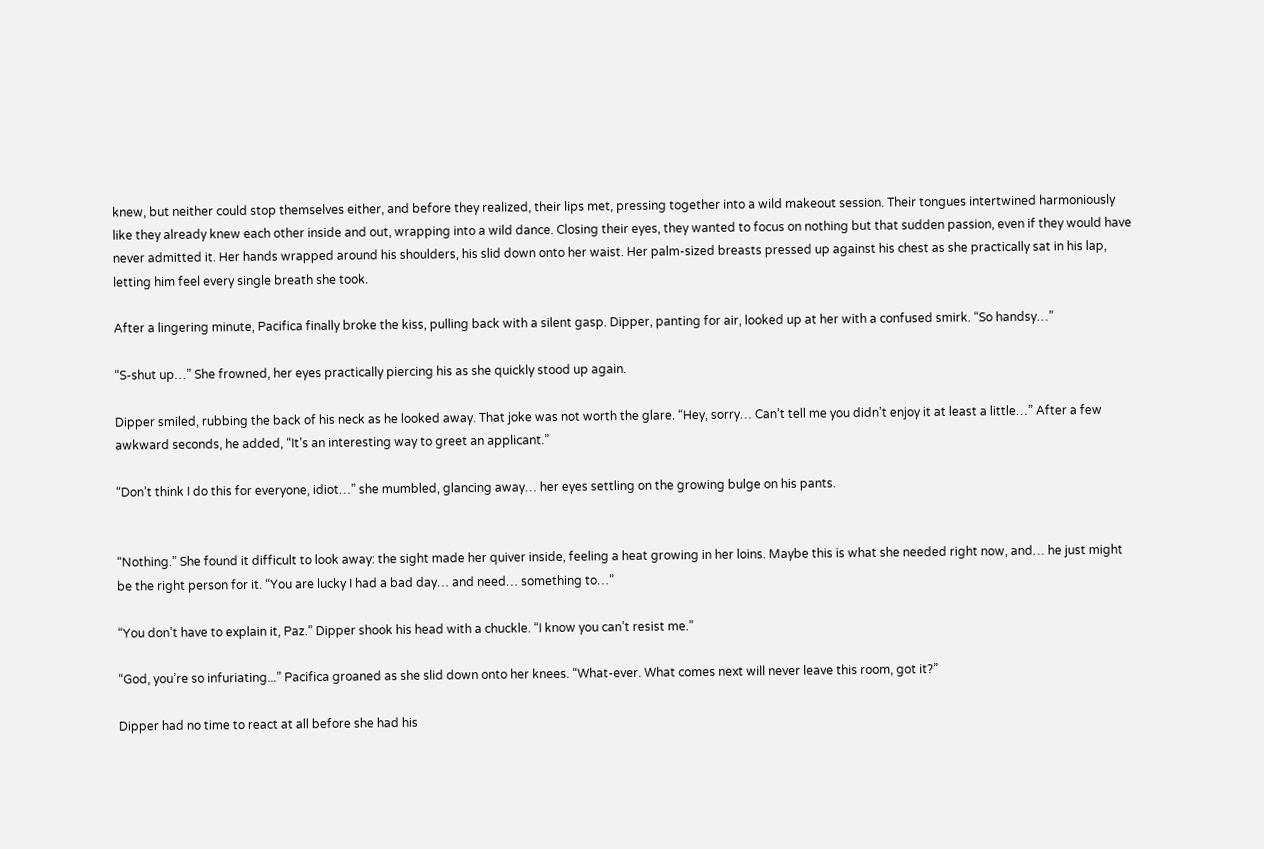knew, but neither could stop themselves either, and before they realized, their lips met, pressing together into a wild makeout session. Their tongues intertwined harmoniously like they already knew each other inside and out, wrapping into a wild dance. Closing their eyes, they wanted to focus on nothing but that sudden passion, even if they would have never admitted it. Her hands wrapped around his shoulders, his slid down onto her waist. Her palm-sized breasts pressed up against his chest as she practically sat in his lap, letting him feel every single breath she took.

After a lingering minute, Pacifica finally broke the kiss, pulling back with a silent gasp. Dipper, panting for air, looked up at her with a confused smirk. “So handsy…”

“S-shut up…” She frowned, her eyes practically piercing his as she quickly stood up again.

Dipper smiled, rubbing the back of his neck as he looked away. That joke was not worth the glare. “Hey, sorry… Can’t tell me you didn’t enjoy it at least a little…” After a few awkward seconds, he added, “It’s an interesting way to greet an applicant.”

“Don’t think I do this for everyone, idiot…” she mumbled, glancing away… her eyes settling on the growing bulge on his pants.


“Nothing.” She found it difficult to look away: the sight made her quiver inside, feeling a heat growing in her loins. Maybe this is what she needed right now, and… he just might be the right person for it. “You are lucky I had a bad day… and need… something to…”

“You don’t have to explain it, Paz.” Dipper shook his head with a chuckle. “I know you can’t resist me.”

“God, you’re so infuriating...” Pacifica groaned as she slid down onto her knees. “What-ever. What comes next will never leave this room, got it?”

Dipper had no time to react at all before she had his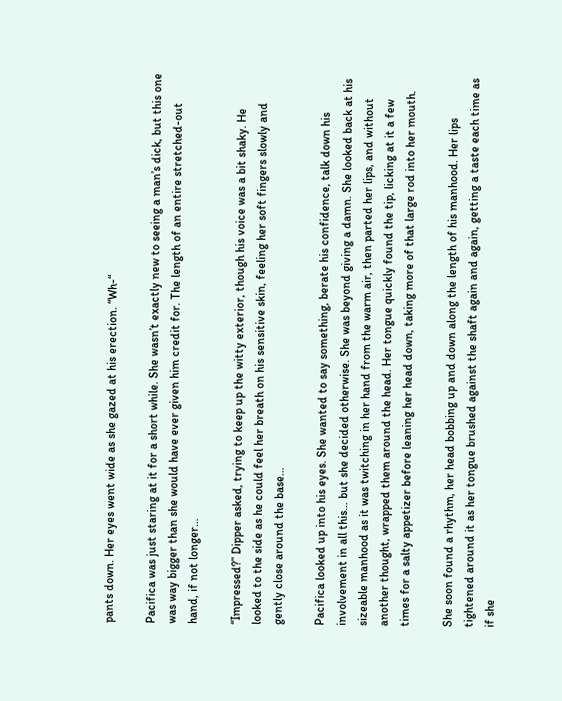pants down. Her eyes went wide as she gazed at his erection. “Wh-“

Pacifica was just staring at it for a short while. She wasn’t exactly new to seeing a man’s dick, but this one was way bigger than she would have ever given him credit for. The length of an entire stretched-out hand, if not longer…

“Impressed?” Dipper asked, trying to keep up the witty exterior, though his voice was a bit shaky. He looked to the side as he could feel her breath on his sensitive skin, feeling her soft fingers slowly and gently close around the base…

Pacifica looked up into his eyes. She wanted to say something, berate his confidence, talk down his involvement in all this… but she decided otherwise. She was beyond giving a damn. She looked back at his sizeable manhood as it was twitching in her hand from the warm air, then parted her lips, and without another thought, wrapped them around the head. Her tongue quickly found the tip, licking at it a few times for a salty appetizer before leaning her head down, taking more of that large rod into her mouth.

She soon found a rhythm, her head bobbing up and down along the length of his manhood. Her lips tightened around it as her tongue brushed against the shaft again and again, getting a taste each time as if she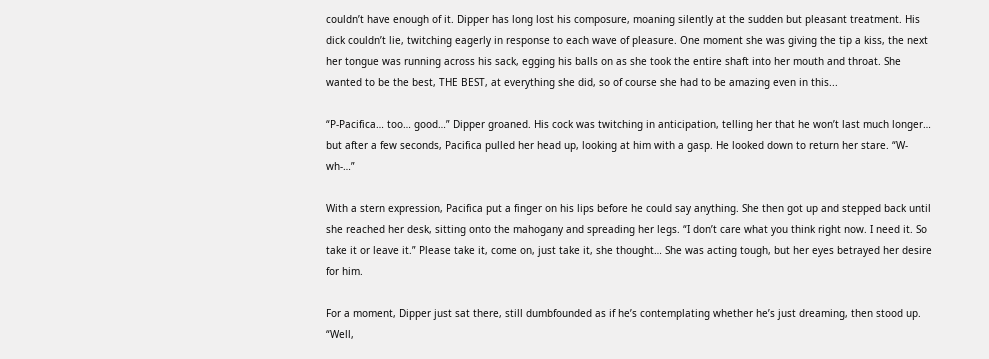couldn’t have enough of it. Dipper has long lost his composure, moaning silently at the sudden but pleasant treatment. His dick couldn’t lie, twitching eagerly in response to each wave of pleasure. One moment she was giving the tip a kiss, the next her tongue was running across his sack, egging his balls on as she took the entire shaft into her mouth and throat. She wanted to be the best, THE BEST, at everything she did, so of course she had to be amazing even in this...

“P-Pacifica… too… good…” Dipper groaned. His cock was twitching in anticipation, telling her that he won’t last much longer… but after a few seconds, Pacifica pulled her head up, looking at him with a gasp. He looked down to return her stare. “W-wh-…”

With a stern expression, Pacifica put a finger on his lips before he could say anything. She then got up and stepped back until she reached her desk, sitting onto the mahogany and spreading her legs. “I don’t care what you think right now. I need it. So take it or leave it.” Please take it, come on, just take it, she thought… She was acting tough, but her eyes betrayed her desire for him.

For a moment, Dipper just sat there, still dumbfounded as if he’s contemplating whether he’s just dreaming, then stood up. “Well,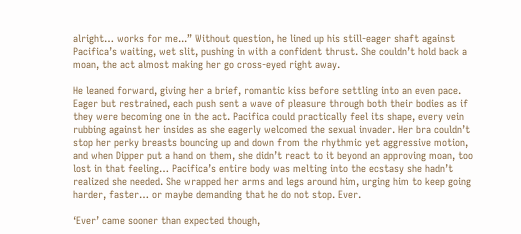alright… works for me...” Without question, he lined up his still-eager shaft against Pacifica’s waiting, wet slit, pushing in with a confident thrust. She couldn’t hold back a moan, the act almost making her go cross-eyed right away.

He leaned forward, giving her a brief, romantic kiss before settling into an even pace. Eager but restrained, each push sent a wave of pleasure through both their bodies as if they were becoming one in the act. Pacifica could practically feel its shape, every vein rubbing against her insides as she eagerly welcomed the sexual invader. Her bra couldn’t stop her perky breasts bouncing up and down from the rhythmic yet aggressive motion, and when Dipper put a hand on them, she didn’t react to it beyond an approving moan, too lost in that feeling… Pacifica’s entire body was melting into the ecstasy she hadn’t realized she needed. She wrapped her arms and legs around him, urging him to keep going harder, faster… or maybe demanding that he do not stop. Ever.

‘Ever’ came sooner than expected though,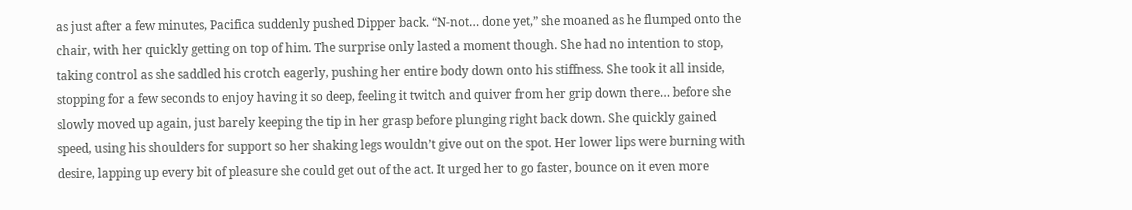as just after a few minutes, Pacifica suddenly pushed Dipper back. “N-not… done yet,” she moaned as he flumped onto the chair, with her quickly getting on top of him. The surprise only lasted a moment though. She had no intention to stop, taking control as she saddled his crotch eagerly, pushing her entire body down onto his stiffness. She took it all inside, stopping for a few seconds to enjoy having it so deep, feeling it twitch and quiver from her grip down there… before she slowly moved up again, just barely keeping the tip in her grasp before plunging right back down. She quickly gained speed, using his shoulders for support so her shaking legs wouldn’t give out on the spot. Her lower lips were burning with desire, lapping up every bit of pleasure she could get out of the act. It urged her to go faster, bounce on it even more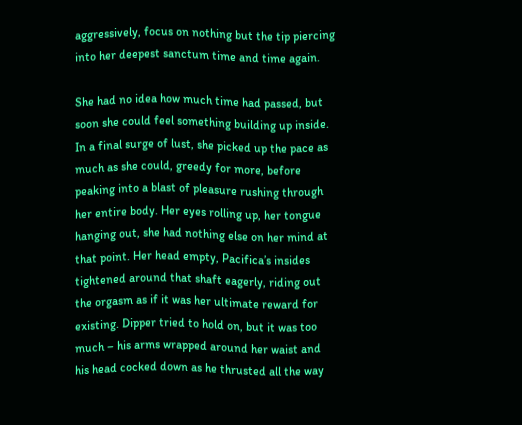aggressively, focus on nothing but the tip piercing into her deepest sanctum time and time again.

She had no idea how much time had passed, but soon she could feel something building up inside. In a final surge of lust, she picked up the pace as much as she could, greedy for more, before peaking into a blast of pleasure rushing through her entire body. Her eyes rolling up, her tongue hanging out, she had nothing else on her mind at that point. Her head empty, Pacifica’s insides tightened around that shaft eagerly, riding out the orgasm as if it was her ultimate reward for existing. Dipper tried to hold on, but it was too much – his arms wrapped around her waist and his head cocked down as he thrusted all the way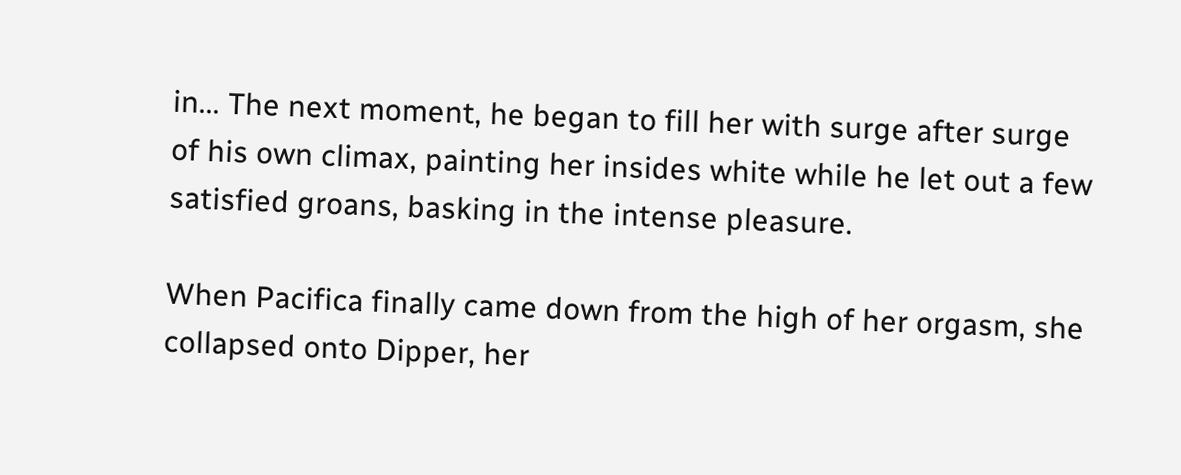in... The next moment, he began to fill her with surge after surge of his own climax, painting her insides white while he let out a few satisfied groans, basking in the intense pleasure.

When Pacifica finally came down from the high of her orgasm, she collapsed onto Dipper, her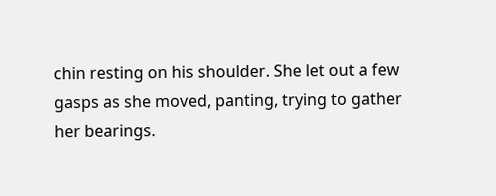chin resting on his shoulder. She let out a few gasps as she moved, panting, trying to gather her bearings.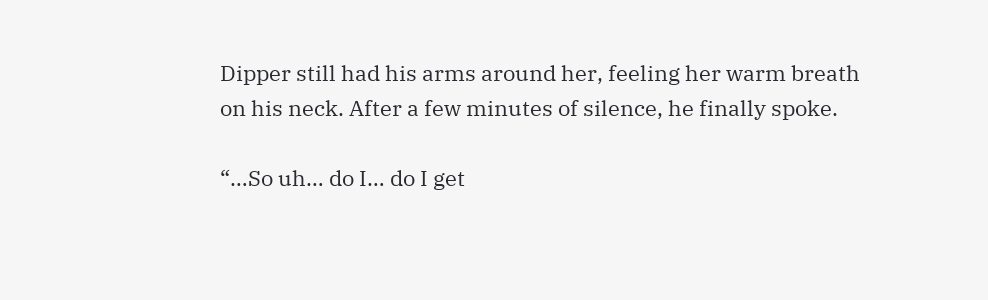Dipper still had his arms around her, feeling her warm breath on his neck. After a few minutes of silence, he finally spoke.

“…So uh… do I… do I get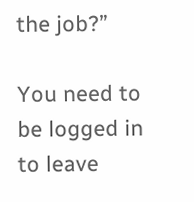the job?”

You need to be logged in to leave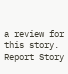a review for this story.
Report Story